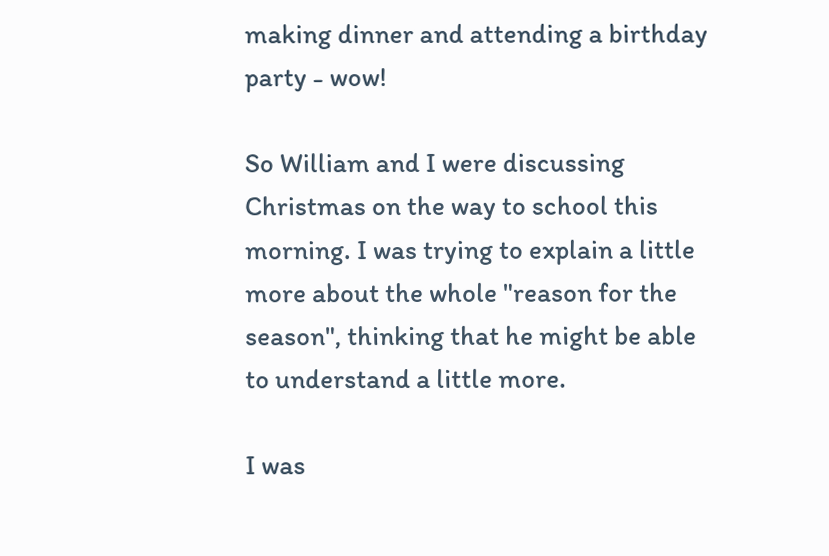making dinner and attending a birthday party - wow!

So William and I were discussing Christmas on the way to school this morning. I was trying to explain a little more about the whole "reason for the season", thinking that he might be able to understand a little more.

I was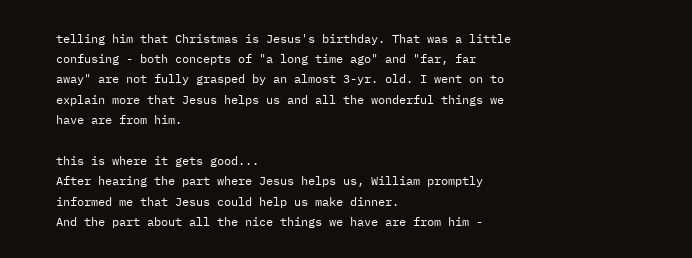telling him that Christmas is Jesus's birthday. That was a little confusing - both concepts of "a long time ago" and "far, far away" are not fully grasped by an almost 3-yr. old. I went on to explain more that Jesus helps us and all the wonderful things we have are from him.

this is where it gets good...
After hearing the part where Jesus helps us, William promptly informed me that Jesus could help us make dinner.
And the part about all the nice things we have are from him -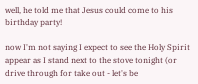well, he told me that Jesus could come to his birthday party!

now I'm not saying I expect to see the Holy Spirit appear as I stand next to the stove tonight (or drive through for take out - let's be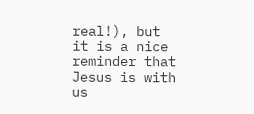real!), but it is a nice reminder that Jesus is with us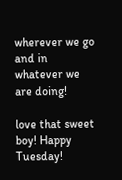wherever we go and in whatever we are doing!

love that sweet boy! Happy Tuesday!